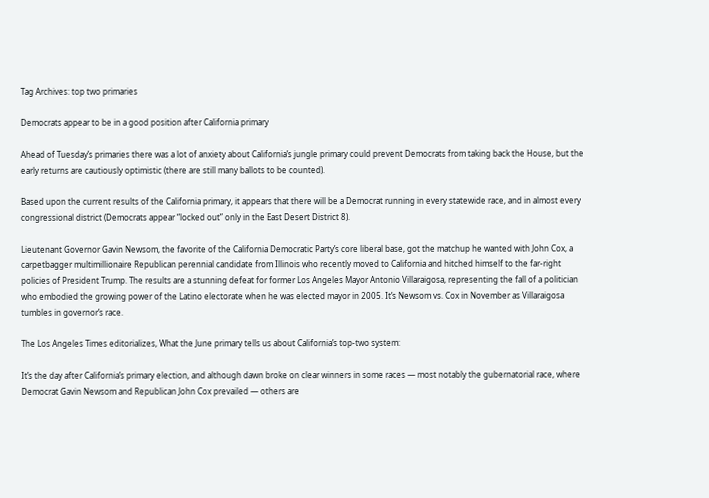Tag Archives: top two primaries

Democrats appear to be in a good position after California primary

Ahead of Tuesday’s primaries there was a lot of anxiety about California’s jungle primary could prevent Democrats from taking back the House, but the early returns are cautiously optimistic (there are still many ballots to be counted).

Based upon the current results of the California primary, it appears that there will be a Democrat running in every statewide race, and in almost every congressional district (Democrats appear “locked out” only in the East Desert District 8).

Lieutenant Governor Gavin Newsom, the favorite of the California Democratic Party’s core liberal base, got the matchup he wanted with John Cox, a carpetbagger multimillionaire Republican perennial candidate from Illinois who recently moved to California and hitched himself to the far-right policies of President Trump. The results are a stunning defeat for former Los Angeles Mayor Antonio Villaraigosa, representing the fall of a politician who embodied the growing power of the Latino electorate when he was elected mayor in 2005. It’s Newsom vs. Cox in November as Villaraigosa tumbles in governor’s race.

The Los Angeles Times editorializes, What the June primary tells us about California’s top-two system:

It’s the day after California’s primary election, and although dawn broke on clear winners in some races — most notably the gubernatorial race, where Democrat Gavin Newsom and Republican John Cox prevailed — others are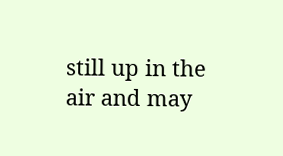still up in the air and may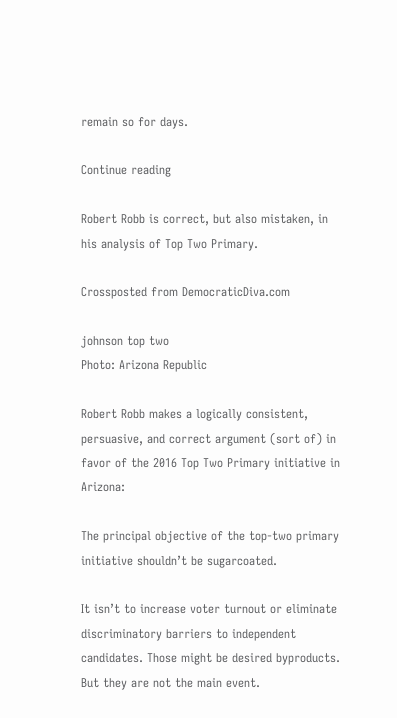remain so for days.

Continue reading

Robert Robb is correct, but also mistaken, in his analysis of Top Two Primary.

Crossposted from DemocraticDiva.com

johnson top two
Photo: Arizona Republic

Robert Robb makes a logically consistent, persuasive, and correct argument (sort of) in favor of the 2016 Top Two Primary initiative in Arizona:

The principal objective of the top-two primary initiative shouldn’t be sugarcoated.

It isn’t to increase voter turnout or eliminate discriminatory barriers to independent candidates. Those might be desired byproducts. But they are not the main event.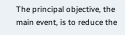The principal objective, the main event, is to reduce the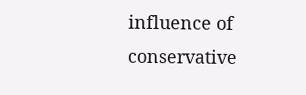influence of conservative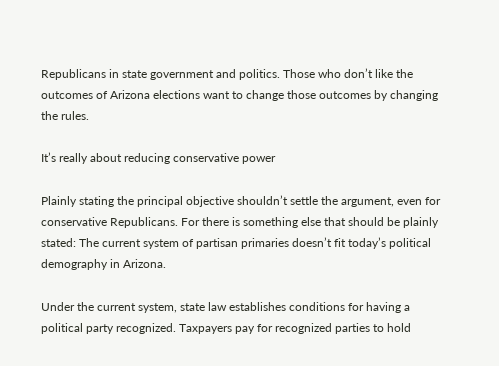Republicans in state government and politics. Those who don’t like the outcomes of Arizona elections want to change those outcomes by changing the rules.

It’s really about reducing conservative power

Plainly stating the principal objective shouldn’t settle the argument, even for conservative Republicans. For there is something else that should be plainly stated: The current system of partisan primaries doesn’t fit today’s political demography in Arizona.

Under the current system, state law establishes conditions for having a political party recognized. Taxpayers pay for recognized parties to hold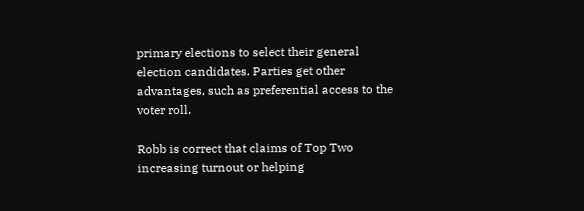primary elections to select their general election candidates. Parties get other advantages, such as preferential access to the voter roll.

Robb is correct that claims of Top Two increasing turnout or helping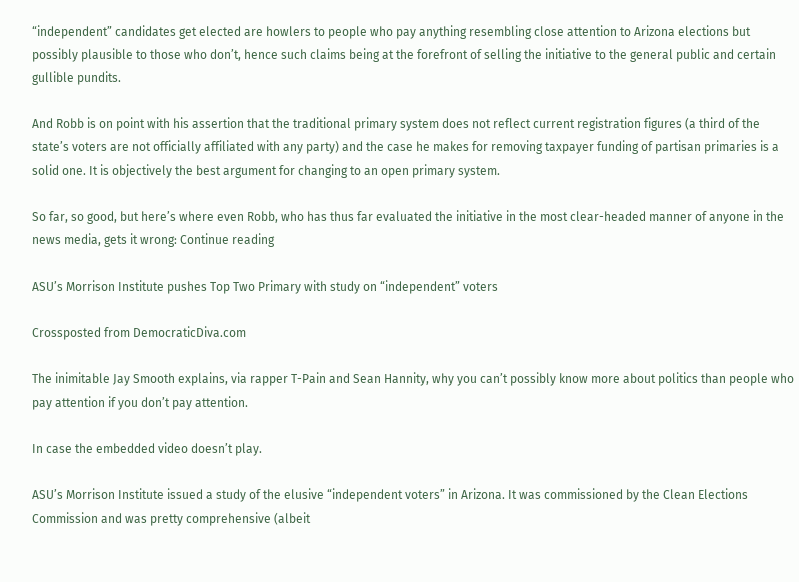“independent” candidates get elected are howlers to people who pay anything resembling close attention to Arizona elections but possibly plausible to those who don’t, hence such claims being at the forefront of selling the initiative to the general public and certain gullible pundits.

And Robb is on point with his assertion that the traditional primary system does not reflect current registration figures (a third of the state’s voters are not officially affiliated with any party) and the case he makes for removing taxpayer funding of partisan primaries is a solid one. It is objectively the best argument for changing to an open primary system.

So far, so good, but here’s where even Robb, who has thus far evaluated the initiative in the most clear-headed manner of anyone in the news media, gets it wrong: Continue reading

ASU’s Morrison Institute pushes Top Two Primary with study on “independent” voters

Crossposted from DemocraticDiva.com

The inimitable Jay Smooth explains, via rapper T-Pain and Sean Hannity, why you can’t possibly know more about politics than people who pay attention if you don’t pay attention.

In case the embedded video doesn’t play.

ASU’s Morrison Institute issued a study of the elusive “independent voters” in Arizona. It was commissioned by the Clean Elections Commission and was pretty comprehensive (albeit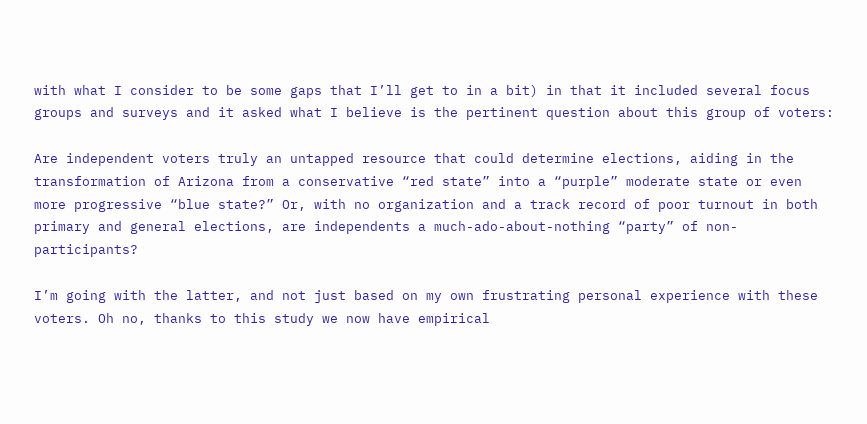with what I consider to be some gaps that I’ll get to in a bit) in that it included several focus groups and surveys and it asked what I believe is the pertinent question about this group of voters:

Are independent voters truly an untapped resource that could determine elections, aiding in the transformation of Arizona from a conservative “red state” into a “purple” moderate state or even more progressive “blue state?” Or, with no organization and a track record of poor turnout in both primary and general elections, are independents a much-ado-about-nothing “party” of non-participants?

I’m going with the latter, and not just based on my own frustrating personal experience with these voters. Oh no, thanks to this study we now have empirical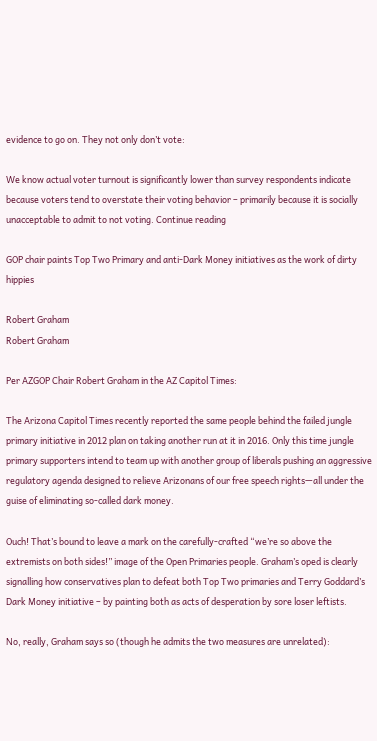evidence to go on. They not only don’t vote:

We know actual voter turnout is significantly lower than survey respondents indicate because voters tend to overstate their voting behavior – primarily because it is socially unacceptable to admit to not voting. Continue reading

GOP chair paints Top Two Primary and anti-Dark Money initiatives as the work of dirty hippies

Robert Graham
Robert Graham

Per AZGOP Chair Robert Graham in the AZ Capitol Times:

The Arizona Capitol Times recently reported the same people behind the failed jungle primary initiative in 2012 plan on taking another run at it in 2016. Only this time jungle primary supporters intend to team up with another group of liberals pushing an aggressive regulatory agenda designed to relieve Arizonans of our free speech rights—all under the guise of eliminating so-called dark money.

Ouch! That’s bound to leave a mark on the carefully-crafted “we’re so above the extremists on both sides!” image of the Open Primaries people. Graham’s oped is clearly signalling how conservatives plan to defeat both Top Two primaries and Terry Goddard’s Dark Money initiative – by painting both as acts of desperation by sore loser leftists.

No, really, Graham says so (though he admits the two measures are unrelated):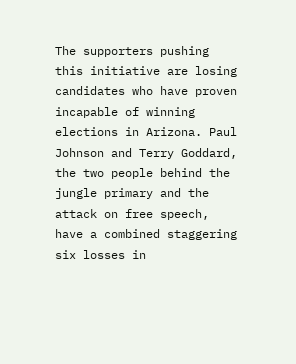The supporters pushing this initiative are losing candidates who have proven incapable of winning elections in Arizona. Paul Johnson and Terry Goddard, the two people behind the jungle primary and the attack on free speech, have a combined staggering six losses in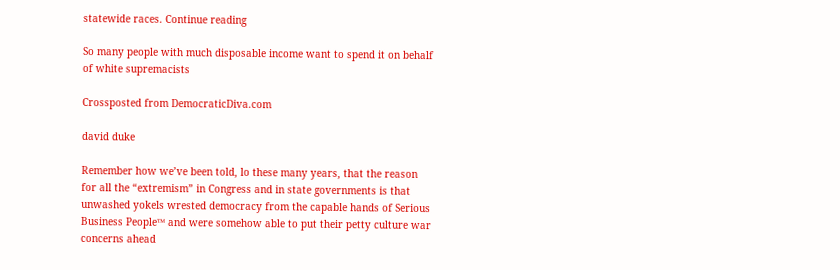statewide races. Continue reading

So many people with much disposable income want to spend it on behalf of white supremacists

Crossposted from DemocraticDiva.com

david duke

Remember how we’ve been told, lo these many years, that the reason for all the “extremism” in Congress and in state governments is that unwashed yokels wrested democracy from the capable hands of Serious Business People™ and were somehow able to put their petty culture war concerns ahead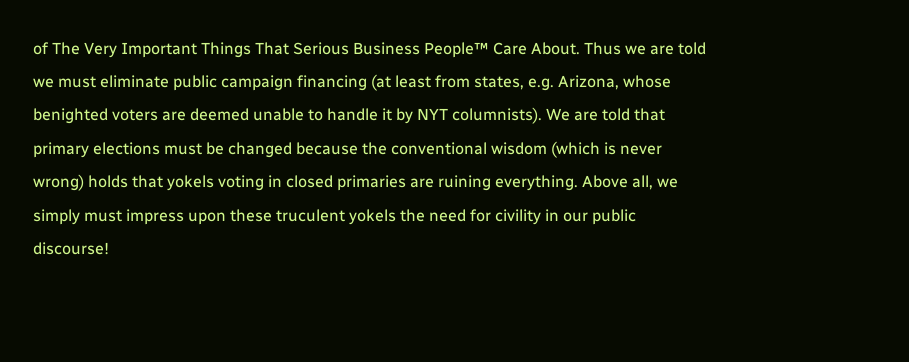of The Very Important Things That Serious Business People™ Care About. Thus we are told we must eliminate public campaign financing (at least from states, e.g. Arizona, whose benighted voters are deemed unable to handle it by NYT columnists). We are told that primary elections must be changed because the conventional wisdom (which is never wrong) holds that yokels voting in closed primaries are ruining everything. Above all, we simply must impress upon these truculent yokels the need for civility in our public discourse!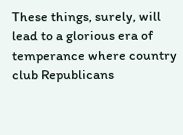These things, surely, will lead to a glorious era of temperance where country club Republicans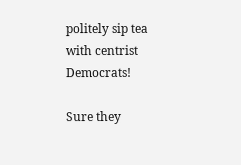politely sip tea with centrist Democrats!

Sure they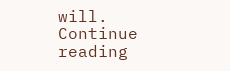will. Continue reading